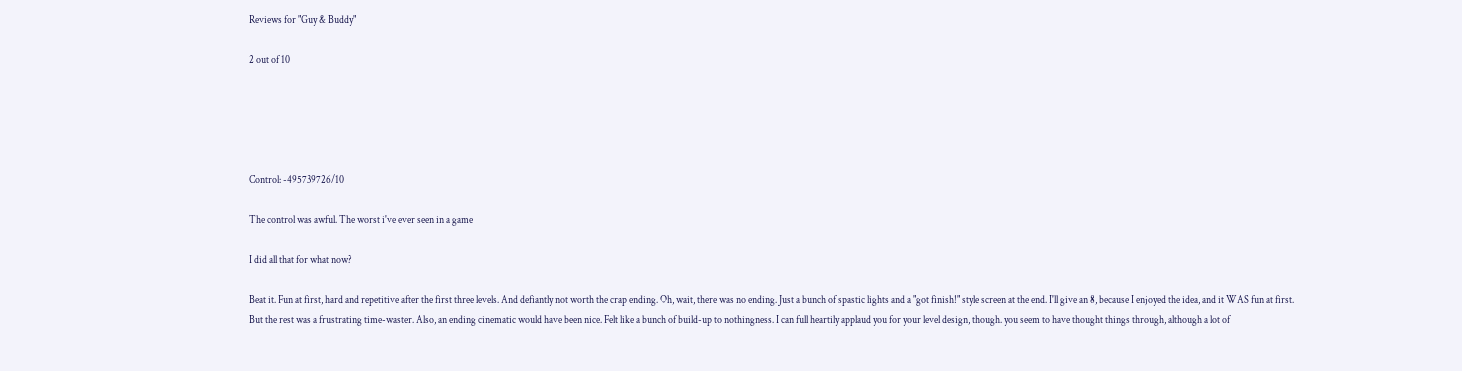Reviews for "Guy & Buddy"

2 out of 10





Control: -495739726/10

The control was awful. The worst i've ever seen in a game

I did all that for what now?

Beat it. Fun at first, hard and repetitive after the first three levels. And defiantly not worth the crap ending. Oh, wait, there was no ending. Just a bunch of spastic lights and a "got finish!" style screen at the end. I'll give an 8, because I enjoyed the idea, and it WAS fun at first. But the rest was a frustrating time-waster. Also, an ending cinematic would have been nice. Felt like a bunch of build-up to nothingness. I can full heartily applaud you for your level design, though. you seem to have thought things through, although a lot of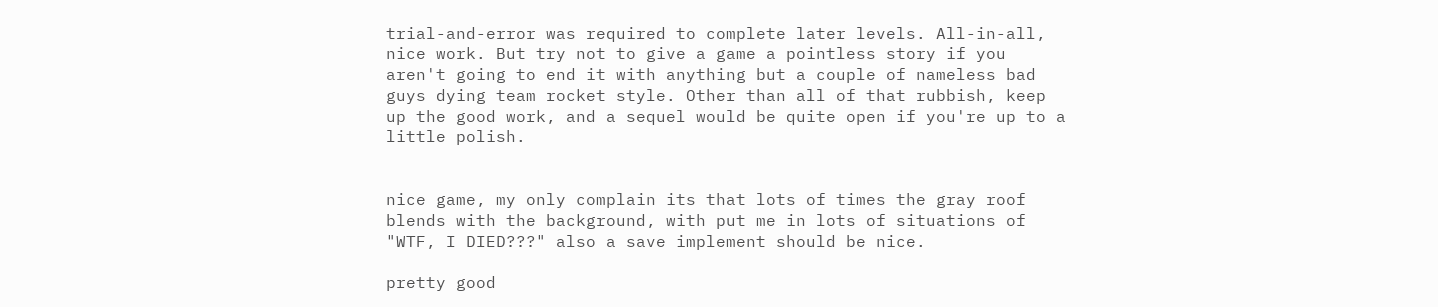trial-and-error was required to complete later levels. All-in-all, nice work. But try not to give a game a pointless story if you aren't going to end it with anything but a couple of nameless bad guys dying team rocket style. Other than all of that rubbish, keep up the good work, and a sequel would be quite open if you're up to a little polish.


nice game, my only complain its that lots of times the gray roof blends with the background, with put me in lots of situations of "WTF, I DIED???" also a save implement should be nice.

pretty good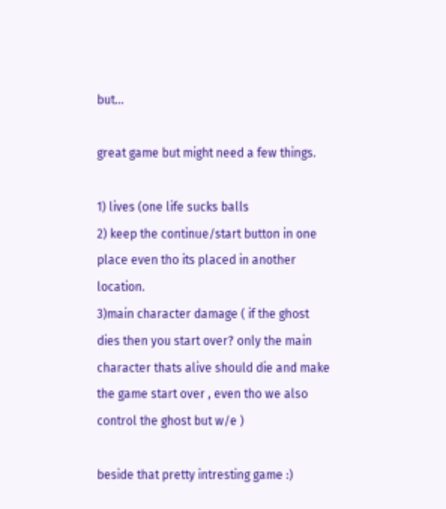but...

great game but might need a few things.

1) lives (one life sucks balls
2) keep the continue/start button in one place even tho its placed in another location.
3)main character damage ( if the ghost dies then you start over? only the main character thats alive should die and make the game start over , even tho we also control the ghost but w/e )

beside that pretty intresting game :)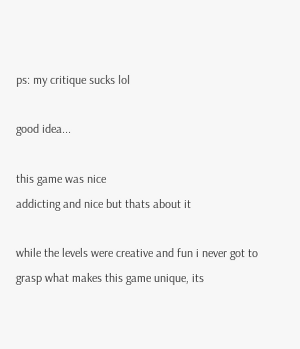ps: my critique sucks lol

good idea...

this game was nice
addicting and nice but thats about it

while the levels were creative and fun i never got to grasp what makes this game unique, its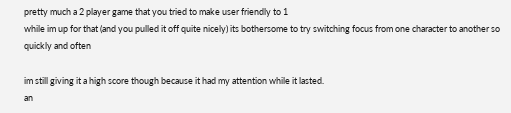pretty much a 2 player game that you tried to make user friendly to 1
while im up for that (and you pulled it off quite nicely) its bothersome to try switching focus from one character to another so quickly and often

im still giving it a high score though because it had my attention while it lasted.
an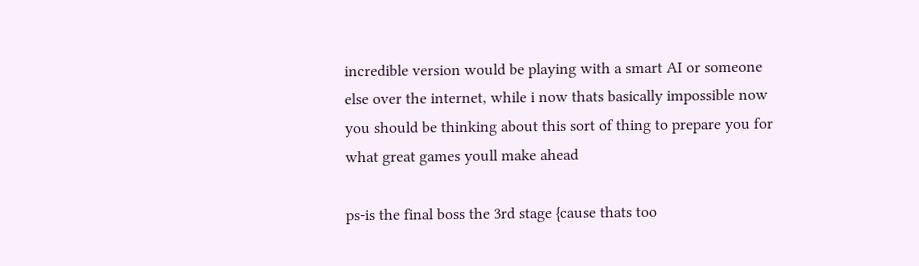incredible version would be playing with a smart AI or someone else over the internet, while i now thats basically impossible now you should be thinking about this sort of thing to prepare you for what great games youll make ahead

ps-is the final boss the 3rd stage {cause thats too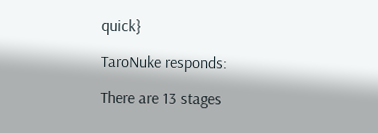quick}

TaroNuke responds:

There are 13 stages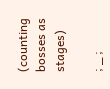(counting bosses as stages)

; _ ;